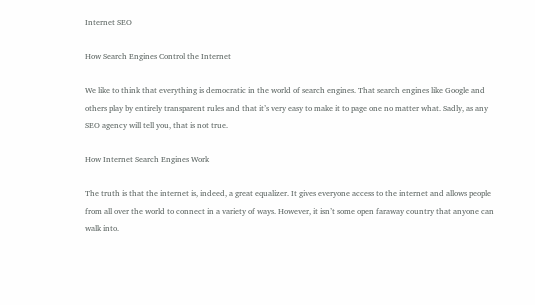Internet SEO

How Search Engines Control the Internet

We like to think that everything is democratic in the world of search engines. That search engines like Google and others play by entirely transparent rules and that it’s very easy to make it to page one no matter what. Sadly, as any SEO agency will tell you, that is not true.

How Internet Search Engines Work

The truth is that the internet is, indeed, a great equalizer. It gives everyone access to the internet and allows people from all over the world to connect in a variety of ways. However, it isn’t some open faraway country that anyone can walk into.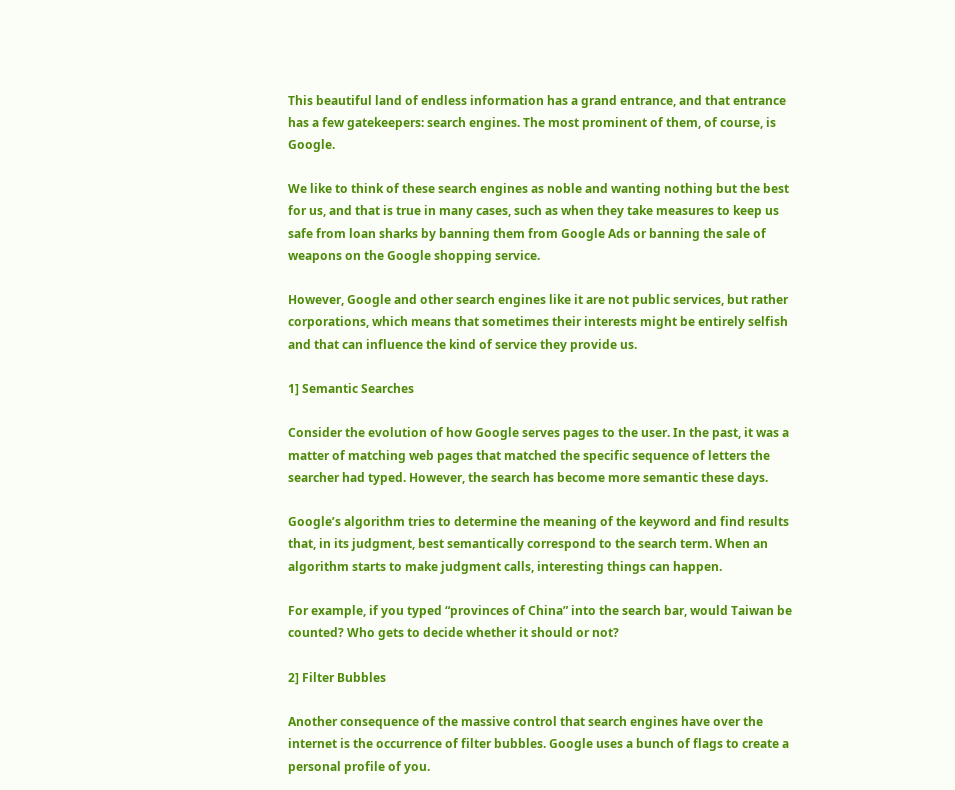This beautiful land of endless information has a grand entrance, and that entrance has a few gatekeepers: search engines. The most prominent of them, of course, is Google.

We like to think of these search engines as noble and wanting nothing but the best for us, and that is true in many cases, such as when they take measures to keep us safe from loan sharks by banning them from Google Ads or banning the sale of weapons on the Google shopping service.

However, Google and other search engines like it are not public services, but rather corporations, which means that sometimes their interests might be entirely selfish and that can influence the kind of service they provide us.

1] Semantic Searches

Consider the evolution of how Google serves pages to the user. In the past, it was a matter of matching web pages that matched the specific sequence of letters the searcher had typed. However, the search has become more semantic these days.

Google’s algorithm tries to determine the meaning of the keyword and find results that, in its judgment, best semantically correspond to the search term. When an algorithm starts to make judgment calls, interesting things can happen.

For example, if you typed “provinces of China” into the search bar, would Taiwan be counted? Who gets to decide whether it should or not?

2] Filter Bubbles

Another consequence of the massive control that search engines have over the internet is the occurrence of filter bubbles. Google uses a bunch of flags to create a personal profile of you.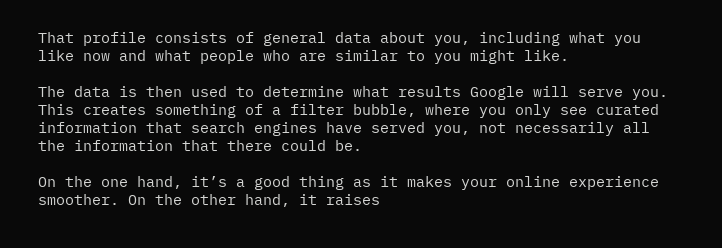That profile consists of general data about you, including what you like now and what people who are similar to you might like.

The data is then used to determine what results Google will serve you. This creates something of a filter bubble, where you only see curated information that search engines have served you, not necessarily all the information that there could be.

On the one hand, it’s a good thing as it makes your online experience smoother. On the other hand, it raises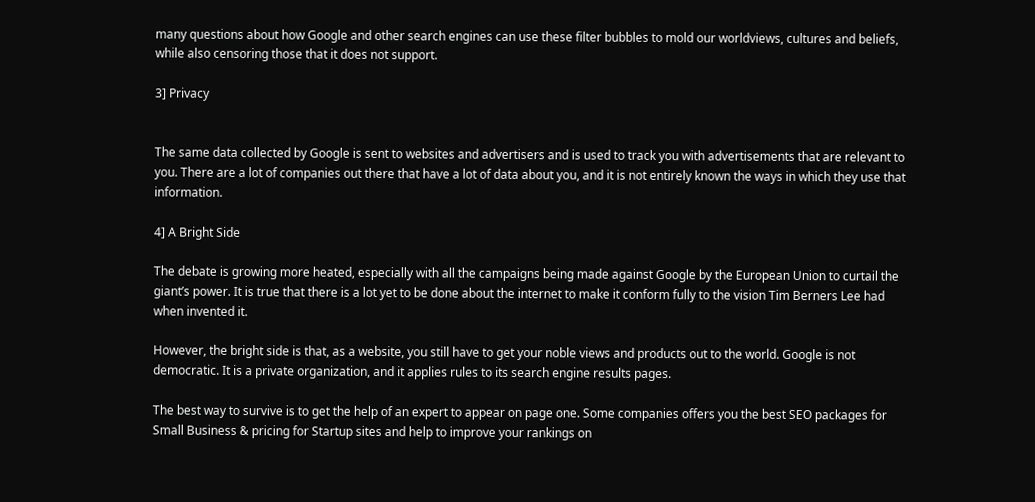many questions about how Google and other search engines can use these filter bubbles to mold our worldviews, cultures and beliefs, while also censoring those that it does not support.

3] Privacy


The same data collected by Google is sent to websites and advertisers and is used to track you with advertisements that are relevant to you. There are a lot of companies out there that have a lot of data about you, and it is not entirely known the ways in which they use that information.

4] A Bright Side

The debate is growing more heated, especially with all the campaigns being made against Google by the European Union to curtail the giant’s power. It is true that there is a lot yet to be done about the internet to make it conform fully to the vision Tim Berners Lee had when invented it.

However, the bright side is that, as a website, you still have to get your noble views and products out to the world. Google is not democratic. It is a private organization, and it applies rules to its search engine results pages.

The best way to survive is to get the help of an expert to appear on page one. Some companies offers you the best SEO packages for Small Business & pricing for Startup sites and help to improve your rankings on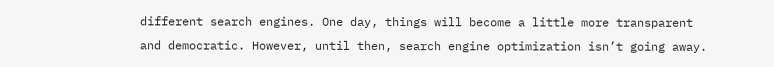different search engines. One day, things will become a little more transparent and democratic. However, until then, search engine optimization isn’t going away.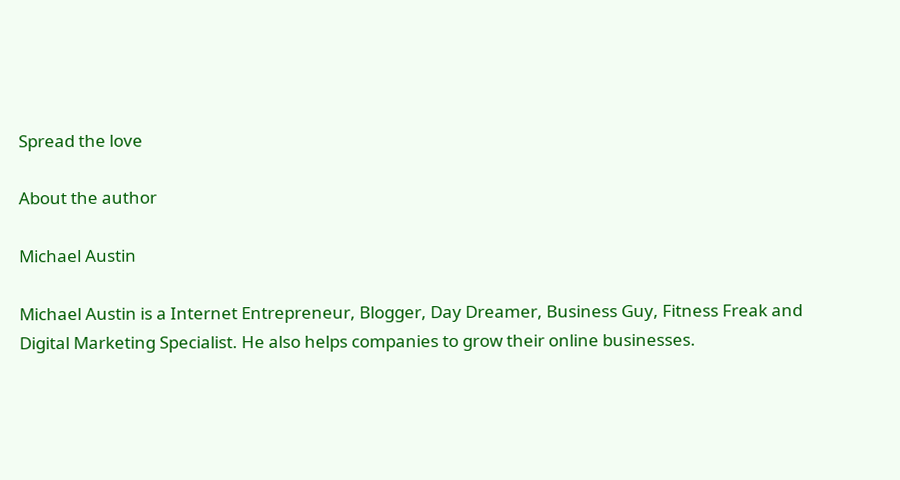Spread the love

About the author

Michael Austin

Michael Austin is a Internet Entrepreneur, Blogger, Day Dreamer, Business Guy, Fitness Freak and Digital Marketing Specialist. He also helps companies to grow their online businesses.